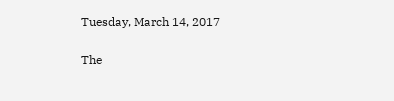Tuesday, March 14, 2017

The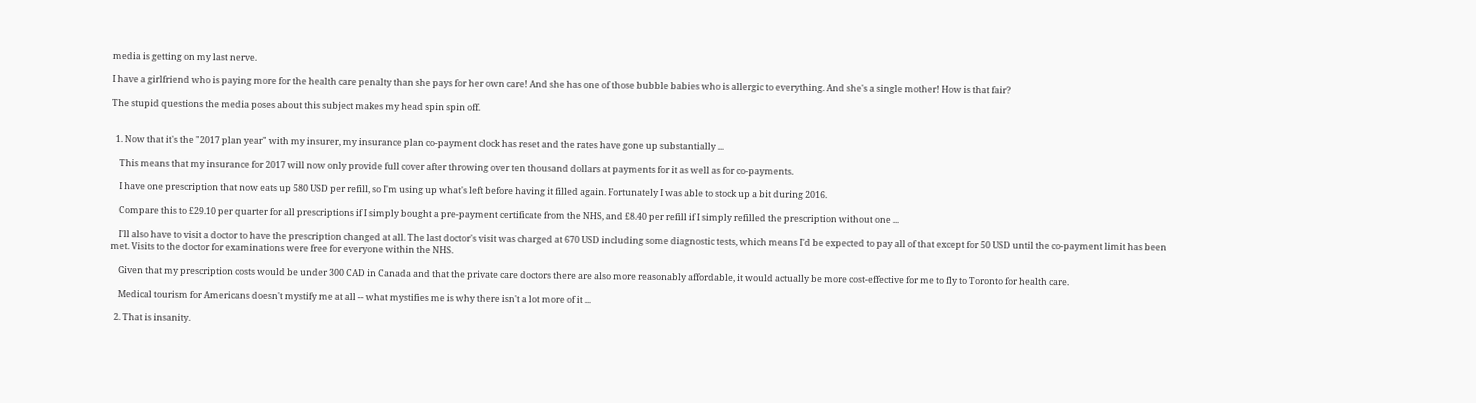media is getting on my last nerve.

I have a girlfriend who is paying more for the health care penalty than she pays for her own care! And she has one of those bubble babies who is allergic to everything. And she's a single mother! How is that fair?

The stupid questions the media poses about this subject makes my head spin spin off.


  1. Now that it's the "2017 plan year" with my insurer, my insurance plan co-payment clock has reset and the rates have gone up substantially ...

    This means that my insurance for 2017 will now only provide full cover after throwing over ten thousand dollars at payments for it as well as for co-payments.

    I have one prescription that now eats up 580 USD per refill, so I'm using up what's left before having it filled again. Fortunately I was able to stock up a bit during 2016.

    Compare this to £29.10 per quarter for all prescriptions if I simply bought a pre-payment certificate from the NHS, and £8.40 per refill if I simply refilled the prescription without one ...

    I'll also have to visit a doctor to have the prescription changed at all. The last doctor's visit was charged at 670 USD including some diagnostic tests, which means I'd be expected to pay all of that except for 50 USD until the co-payment limit has been met. Visits to the doctor for examinations were free for everyone within the NHS.

    Given that my prescription costs would be under 300 CAD in Canada and that the private care doctors there are also more reasonably affordable, it would actually be more cost-effective for me to fly to Toronto for health care.

    Medical tourism for Americans doesn't mystify me at all -- what mystifies me is why there isn't a lot more of it ...

  2. That is insanity.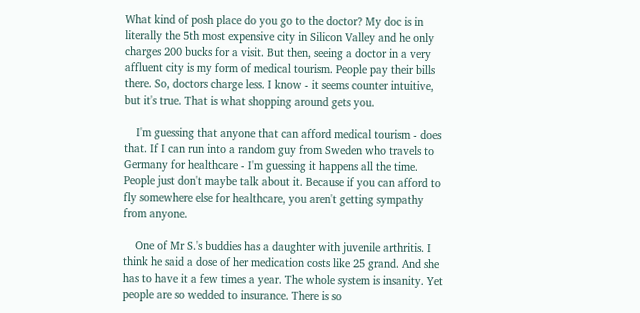What kind of posh place do you go to the doctor? My doc is in literally the 5th most expensive city in Silicon Valley and he only charges 200 bucks for a visit. But then, seeing a doctor in a very affluent city is my form of medical tourism. People pay their bills there. So, doctors charge less. I know - it seems counter intuitive, but it's true. That is what shopping around gets you.

    I'm guessing that anyone that can afford medical tourism - does that. If I can run into a random guy from Sweden who travels to Germany for healthcare - I'm guessing it happens all the time. People just don't maybe talk about it. Because if you can afford to fly somewhere else for healthcare, you aren't getting sympathy from anyone.

    One of Mr S.'s buddies has a daughter with juvenile arthritis. I think he said a dose of her medication costs like 25 grand. And she has to have it a few times a year. The whole system is insanity. Yet people are so wedded to insurance. There is so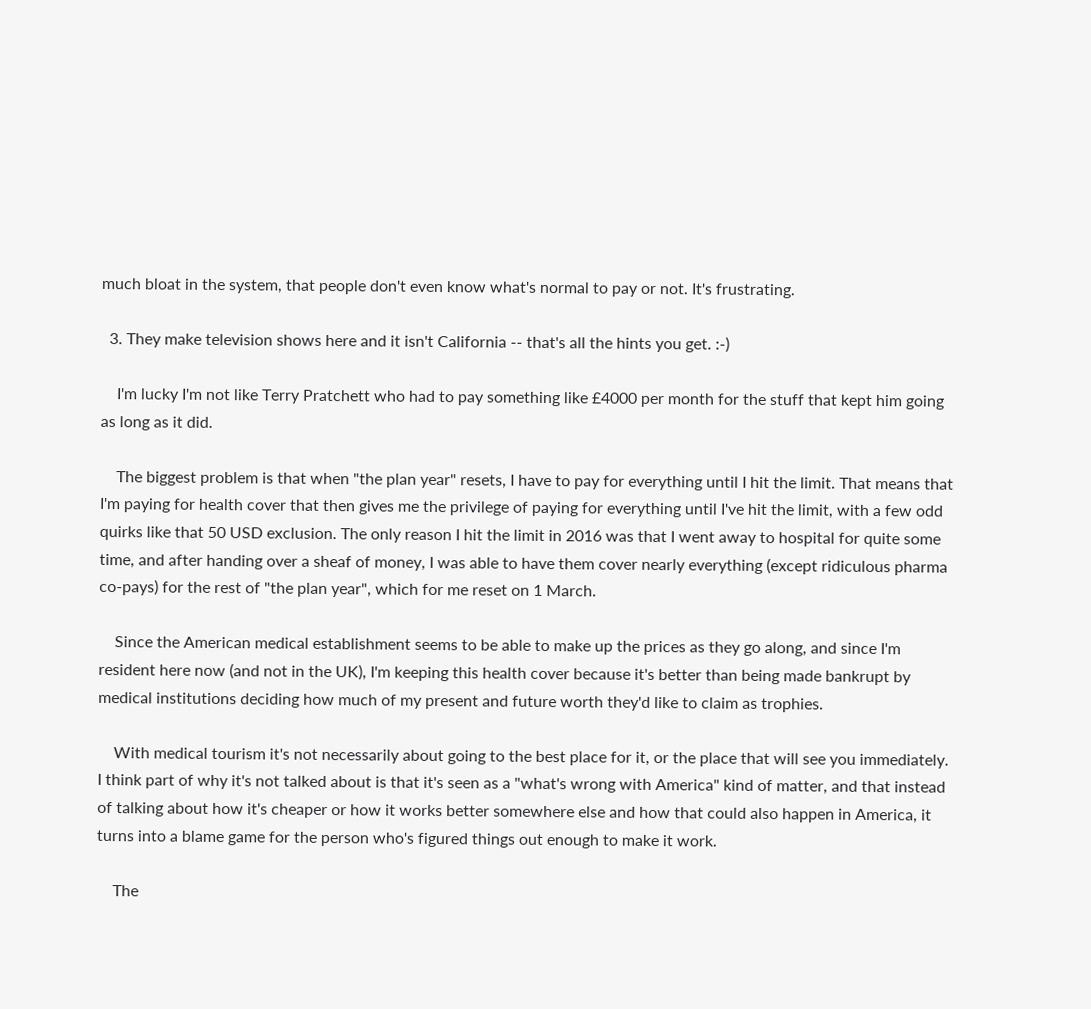much bloat in the system, that people don't even know what's normal to pay or not. It's frustrating.

  3. They make television shows here and it isn't California -- that's all the hints you get. :-)

    I'm lucky I'm not like Terry Pratchett who had to pay something like £4000 per month for the stuff that kept him going as long as it did.

    The biggest problem is that when "the plan year" resets, I have to pay for everything until I hit the limit. That means that I'm paying for health cover that then gives me the privilege of paying for everything until I've hit the limit, with a few odd quirks like that 50 USD exclusion. The only reason I hit the limit in 2016 was that I went away to hospital for quite some time, and after handing over a sheaf of money, I was able to have them cover nearly everything (except ridiculous pharma co-pays) for the rest of "the plan year", which for me reset on 1 March.

    Since the American medical establishment seems to be able to make up the prices as they go along, and since I'm resident here now (and not in the UK), I'm keeping this health cover because it's better than being made bankrupt by medical institutions deciding how much of my present and future worth they'd like to claim as trophies.

    With medical tourism it's not necessarily about going to the best place for it, or the place that will see you immediately. I think part of why it's not talked about is that it's seen as a "what's wrong with America" kind of matter, and that instead of talking about how it's cheaper or how it works better somewhere else and how that could also happen in America, it turns into a blame game for the person who's figured things out enough to make it work.

    The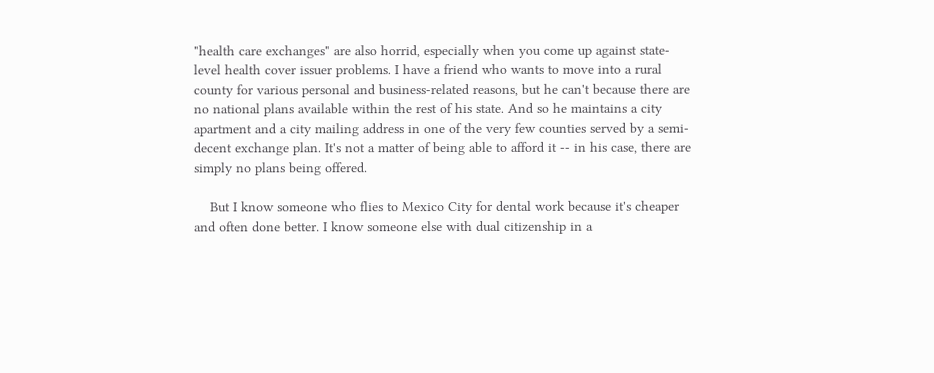"health care exchanges" are also horrid, especially when you come up against state-level health cover issuer problems. I have a friend who wants to move into a rural county for various personal and business-related reasons, but he can't because there are no national plans available within the rest of his state. And so he maintains a city apartment and a city mailing address in one of the very few counties served by a semi-decent exchange plan. It's not a matter of being able to afford it -- in his case, there are simply no plans being offered.

    But I know someone who flies to Mexico City for dental work because it's cheaper and often done better. I know someone else with dual citizenship in a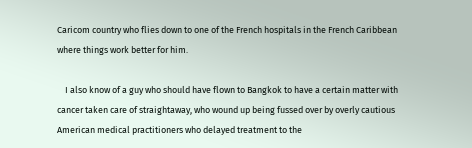Caricom country who flies down to one of the French hospitals in the French Caribbean where things work better for him.

    I also know of a guy who should have flown to Bangkok to have a certain matter with cancer taken care of straightaway, who wound up being fussed over by overly cautious American medical practitioners who delayed treatment to the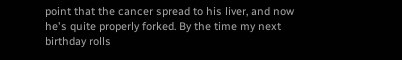point that the cancer spread to his liver, and now he's quite properly forked. By the time my next birthday rolls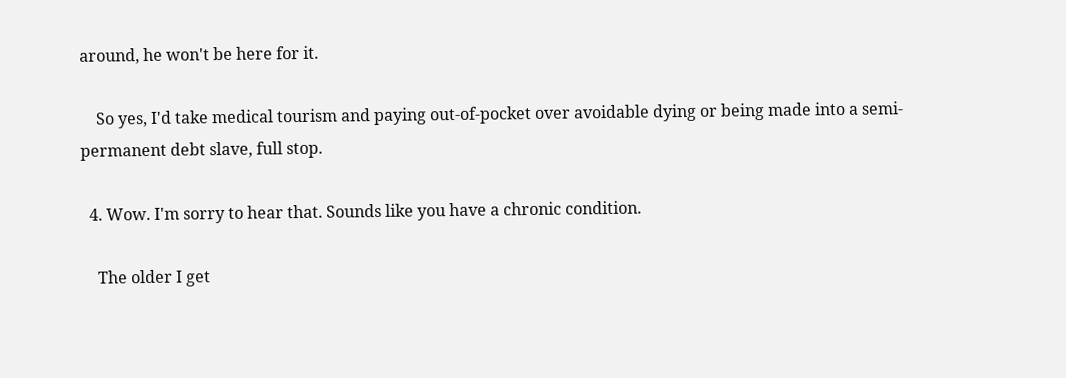around, he won't be here for it.

    So yes, I'd take medical tourism and paying out-of-pocket over avoidable dying or being made into a semi-permanent debt slave, full stop.

  4. Wow. I'm sorry to hear that. Sounds like you have a chronic condition.

    The older I get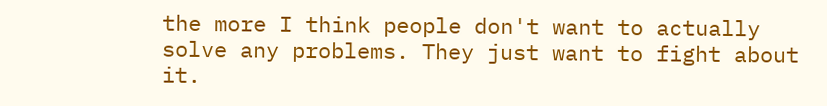the more I think people don't want to actually solve any problems. They just want to fight about it.